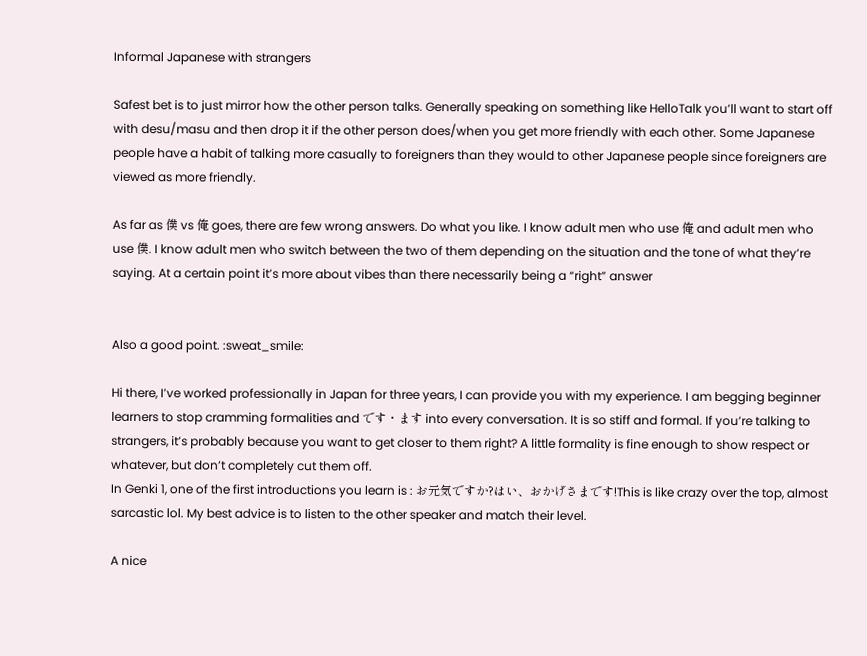Informal Japanese with strangers

Safest bet is to just mirror how the other person talks. Generally speaking on something like HelloTalk you’ll want to start off with desu/masu and then drop it if the other person does/when you get more friendly with each other. Some Japanese people have a habit of talking more casually to foreigners than they would to other Japanese people since foreigners are viewed as more friendly.

As far as 僕 vs 俺 goes, there are few wrong answers. Do what you like. I know adult men who use 俺 and adult men who use 僕. I know adult men who switch between the two of them depending on the situation and the tone of what they’re saying. At a certain point it’s more about vibes than there necessarily being a “right” answer


Also a good point. :sweat_smile:

Hi there, I’ve worked professionally in Japan for three years, I can provide you with my experience. I am begging beginner learners to stop cramming formalities and です・ます into every conversation. It is so stiff and formal. If you’re talking to strangers, it’s probably because you want to get closer to them right? A little formality is fine enough to show respect or whatever, but don’t completely cut them off.
In Genki 1, one of the first introductions you learn is : お元気ですか?はい、おかげさまです!This is like crazy over the top, almost sarcastic lol. My best advice is to listen to the other speaker and match their level.

A nice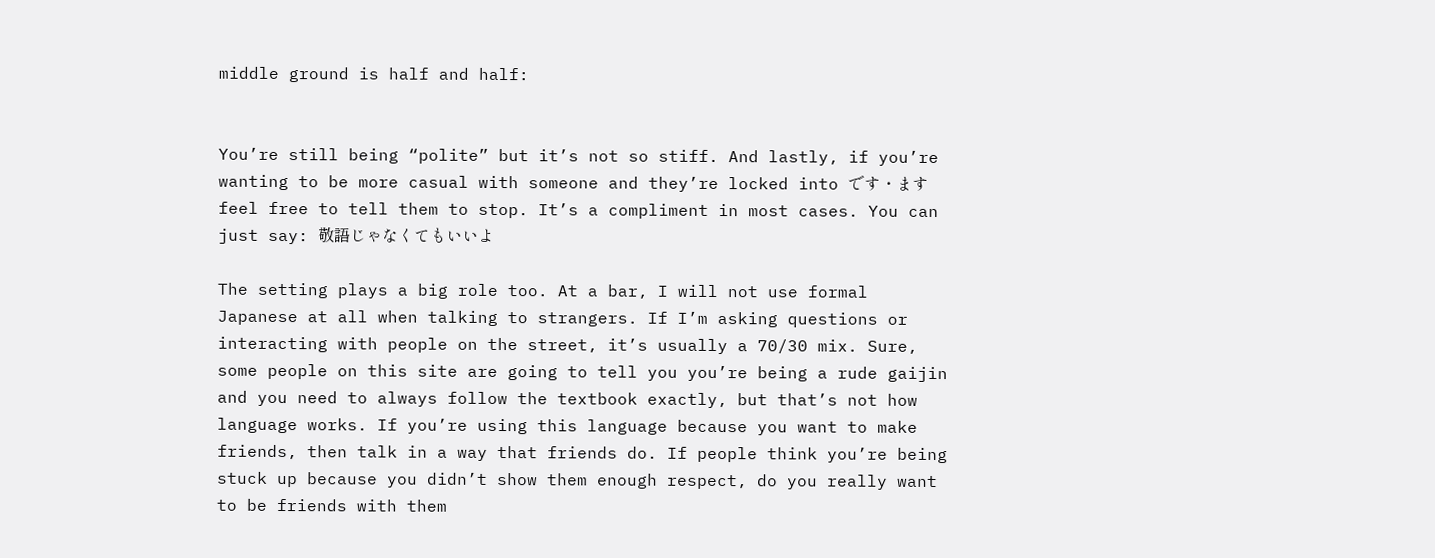middle ground is half and half:


You’re still being “polite” but it’s not so stiff. And lastly, if you’re wanting to be more casual with someone and they’re locked into です・ます feel free to tell them to stop. It’s a compliment in most cases. You can just say: 敬語じゃなくてもいいよ

The setting plays a big role too. At a bar, I will not use formal Japanese at all when talking to strangers. If I’m asking questions or interacting with people on the street, it’s usually a 70/30 mix. Sure, some people on this site are going to tell you you’re being a rude gaijin and you need to always follow the textbook exactly, but that’s not how language works. If you’re using this language because you want to make friends, then talk in a way that friends do. If people think you’re being stuck up because you didn’t show them enough respect, do you really want to be friends with them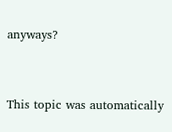anyways?


This topic was automatically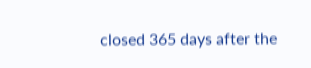closed 365 days after the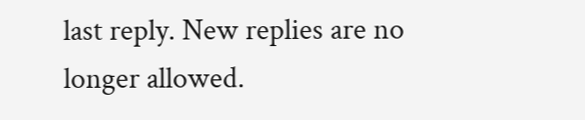last reply. New replies are no longer allowed.